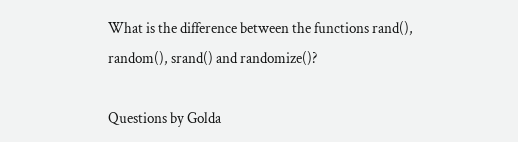What is the difference between the functions rand(), random(), srand() and randomize()?

Questions by Golda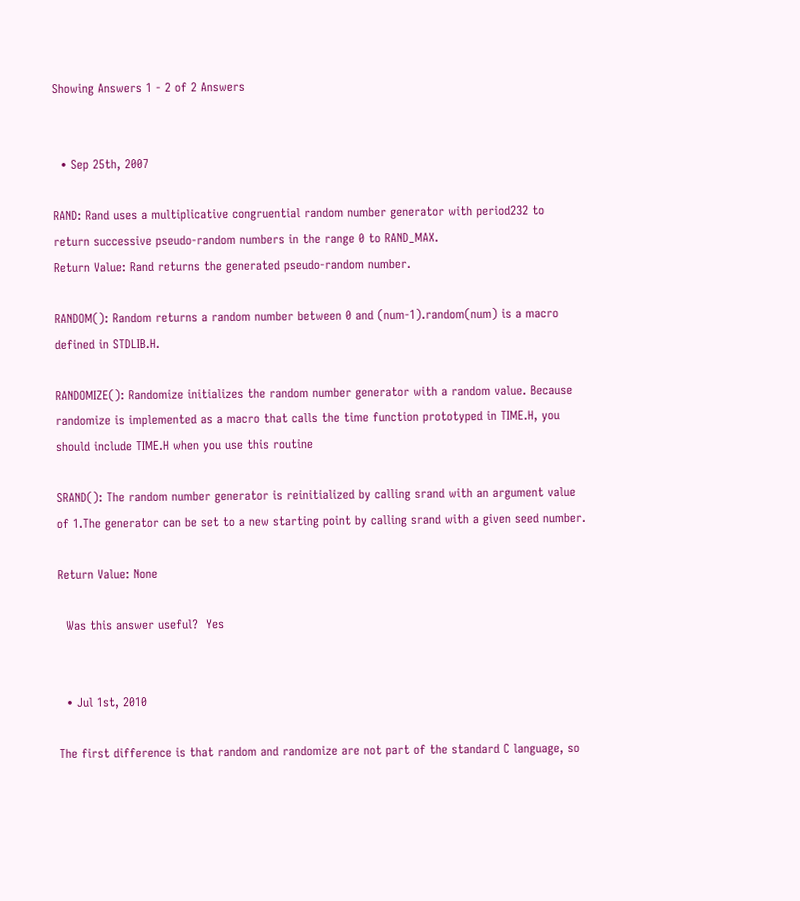Showing Answers 1 - 2 of 2 Answers


  • Sep 25th, 2007

RAND: Rand uses a multiplicative congruential random number generator with period232 to return successive pseudo-random numbers in the range 0 to RAND_MAX.
Return Value: Rand returns the generated pseudo-random number.

RANDOM(): Random returns a random number between 0 and (num-1).random(num) is a macro defined in STDLIB.H.

RANDOMIZE(): Randomize initializes the random number generator with a random value. Because randomize is implemented as a macro that calls the time function prototyped in TIME.H, you should include TIME.H when you use this routine

SRAND(): The random number generator is reinitialized by calling srand with an argument value of 1.The generator can be set to a new starting point by calling srand with a given seed number.

Return Value: None

  Was this answer useful?  Yes


  • Jul 1st, 2010

The first difference is that random and randomize are not part of the standard C language, so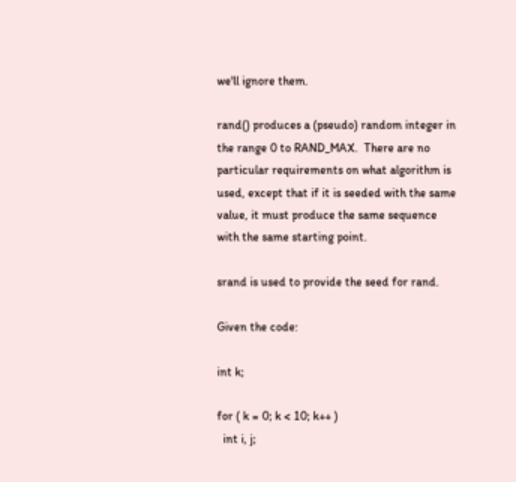we'll ignore them.

rand() produces a (pseudo) random integer in the range 0 to RAND_MAX.  There are no particular requirements on what algorithm is used, except that if it is seeded with the same value, it must produce the same sequence with the same starting point.

srand is used to provide the seed for rand.

Given the code:

int k;

for ( k = 0; k < 10; k++ )
  int i, j;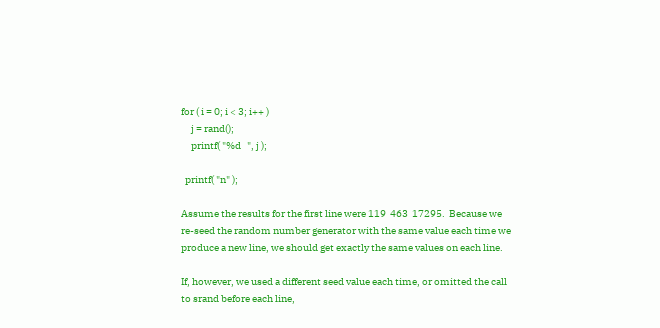for ( i = 0; i < 3; i++ )
     j = rand();
     printf( "%d   ", j );

  printf( "n" );

Assume the results for the first line were 119  463  17295.  Because we re-seed the random number generator with the same value each time we produce a new line, we should get exactly the same values on each line.

If, however, we used a different seed value each time, or omitted the call to srand before each line,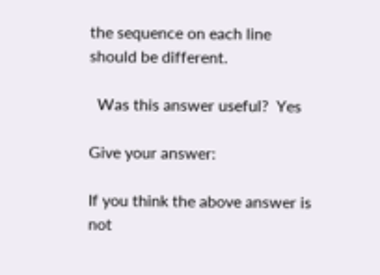the sequence on each line should be different.

  Was this answer useful?  Yes

Give your answer:

If you think the above answer is not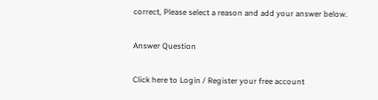correct, Please select a reason and add your answer below.

Answer Question

Click here to Login / Register your free account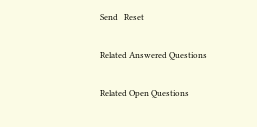Send   Reset


Related Answered Questions


Related Open Questions